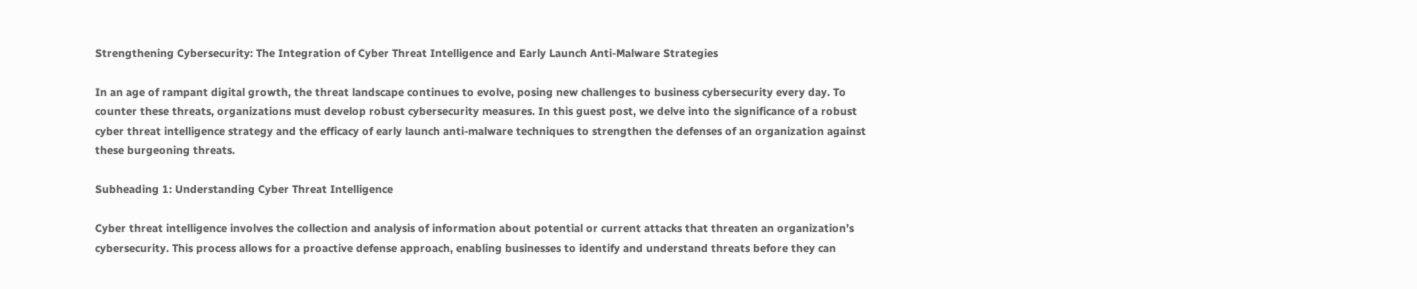Strengthening Cybersecurity: The Integration of Cyber Threat Intelligence and Early Launch Anti-Malware Strategies

In an age of rampant digital growth, the threat landscape continues to evolve, posing new challenges to business cybersecurity every day. To counter these threats, organizations must develop robust cybersecurity measures. In this guest post, we delve into the significance of a robust cyber threat intelligence strategy and the efficacy of early launch anti-malware techniques to strengthen the defenses of an organization against these burgeoning threats.

Subheading 1: Understanding Cyber Threat Intelligence

Cyber threat intelligence involves the collection and analysis of information about potential or current attacks that threaten an organization’s cybersecurity. This process allows for a proactive defense approach, enabling businesses to identify and understand threats before they can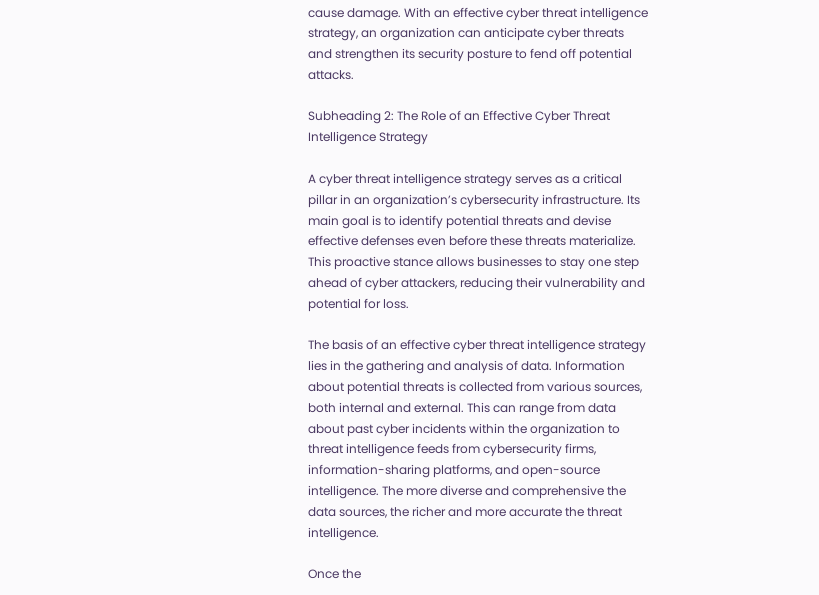cause damage. With an effective cyber threat intelligence strategy, an organization can anticipate cyber threats and strengthen its security posture to fend off potential attacks.

Subheading 2: The Role of an Effective Cyber Threat Intelligence Strategy

A cyber threat intelligence strategy serves as a critical pillar in an organization’s cybersecurity infrastructure. Its main goal is to identify potential threats and devise effective defenses even before these threats materialize. This proactive stance allows businesses to stay one step ahead of cyber attackers, reducing their vulnerability and potential for loss.

The basis of an effective cyber threat intelligence strategy lies in the gathering and analysis of data. Information about potential threats is collected from various sources, both internal and external. This can range from data about past cyber incidents within the organization to threat intelligence feeds from cybersecurity firms, information-sharing platforms, and open-source intelligence. The more diverse and comprehensive the data sources, the richer and more accurate the threat intelligence.

Once the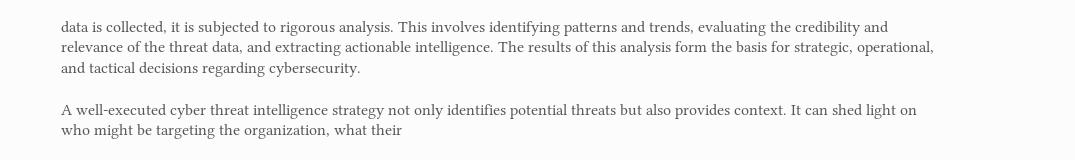data is collected, it is subjected to rigorous analysis. This involves identifying patterns and trends, evaluating the credibility and relevance of the threat data, and extracting actionable intelligence. The results of this analysis form the basis for strategic, operational, and tactical decisions regarding cybersecurity.

A well-executed cyber threat intelligence strategy not only identifies potential threats but also provides context. It can shed light on who might be targeting the organization, what their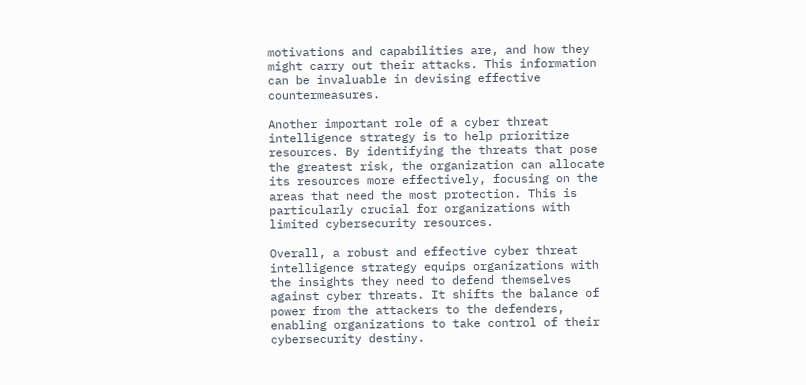motivations and capabilities are, and how they might carry out their attacks. This information can be invaluable in devising effective countermeasures.

Another important role of a cyber threat intelligence strategy is to help prioritize resources. By identifying the threats that pose the greatest risk, the organization can allocate its resources more effectively, focusing on the areas that need the most protection. This is particularly crucial for organizations with limited cybersecurity resources.

Overall, a robust and effective cyber threat intelligence strategy equips organizations with the insights they need to defend themselves against cyber threats. It shifts the balance of power from the attackers to the defenders, enabling organizations to take control of their cybersecurity destiny.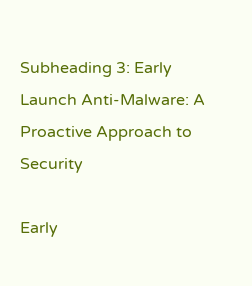Subheading 3: Early Launch Anti-Malware: A Proactive Approach to Security

Early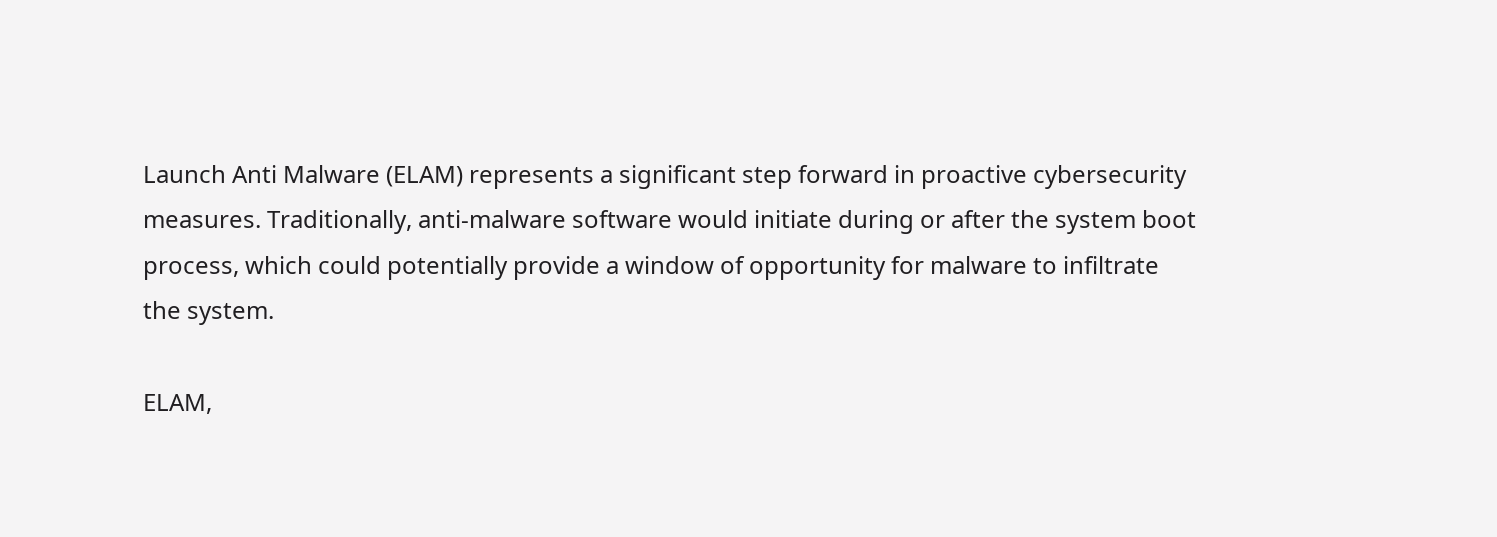Launch Anti Malware (ELAM) represents a significant step forward in proactive cybersecurity measures. Traditionally, anti-malware software would initiate during or after the system boot process, which could potentially provide a window of opportunity for malware to infiltrate the system.

ELAM,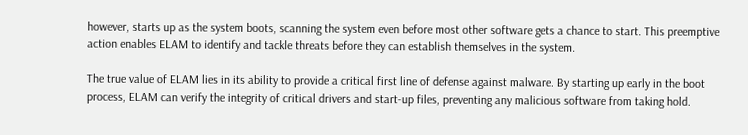however, starts up as the system boots, scanning the system even before most other software gets a chance to start. This preemptive action enables ELAM to identify and tackle threats before they can establish themselves in the system.

The true value of ELAM lies in its ability to provide a critical first line of defense against malware. By starting up early in the boot process, ELAM can verify the integrity of critical drivers and start-up files, preventing any malicious software from taking hold.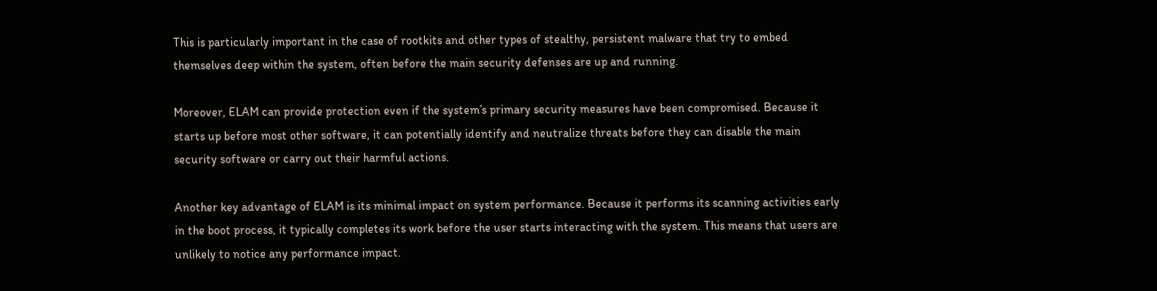This is particularly important in the case of rootkits and other types of stealthy, persistent malware that try to embed themselves deep within the system, often before the main security defenses are up and running.

Moreover, ELAM can provide protection even if the system’s primary security measures have been compromised. Because it starts up before most other software, it can potentially identify and neutralize threats before they can disable the main security software or carry out their harmful actions.

Another key advantage of ELAM is its minimal impact on system performance. Because it performs its scanning activities early in the boot process, it typically completes its work before the user starts interacting with the system. This means that users are unlikely to notice any performance impact.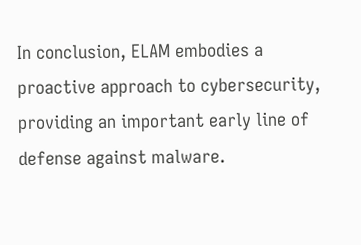In conclusion, ELAM embodies a proactive approach to cybersecurity, providing an important early line of defense against malware.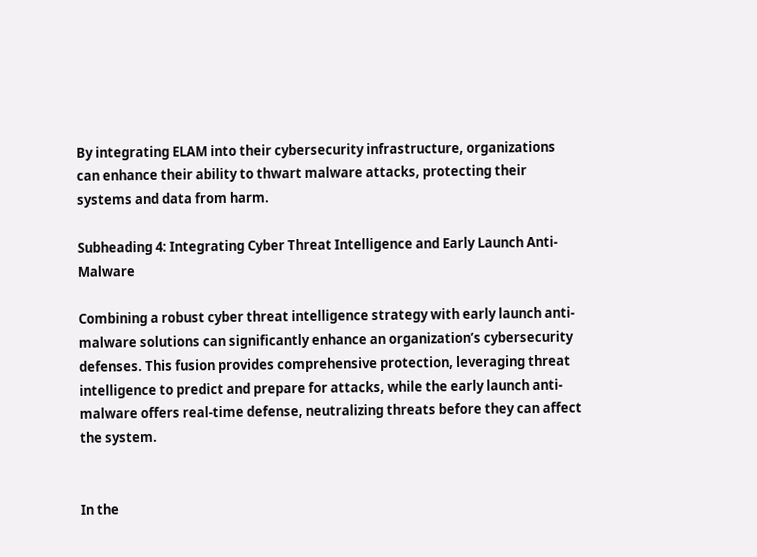By integrating ELAM into their cybersecurity infrastructure, organizations can enhance their ability to thwart malware attacks, protecting their systems and data from harm.

Subheading 4: Integrating Cyber Threat Intelligence and Early Launch Anti-Malware

Combining a robust cyber threat intelligence strategy with early launch anti-malware solutions can significantly enhance an organization’s cybersecurity defenses. This fusion provides comprehensive protection, leveraging threat intelligence to predict and prepare for attacks, while the early launch anti-malware offers real-time defense, neutralizing threats before they can affect the system.


In the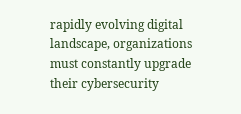rapidly evolving digital landscape, organizations must constantly upgrade their cybersecurity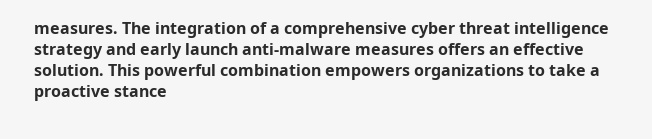measures. The integration of a comprehensive cyber threat intelligence strategy and early launch anti-malware measures offers an effective solution. This powerful combination empowers organizations to take a proactive stance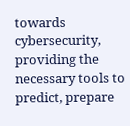towards cybersecurity, providing the necessary tools to predict, prepare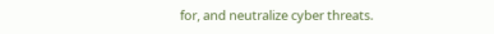for, and neutralize cyber threats.